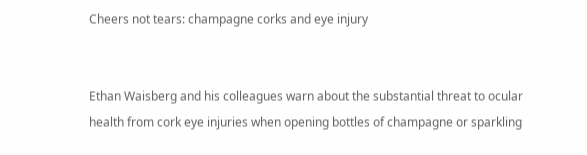Cheers not tears: champagne corks and eye injury


Ethan Waisberg and his colleagues warn about the substantial threat to ocular health from cork eye injuries when opening bottles of champagne or sparkling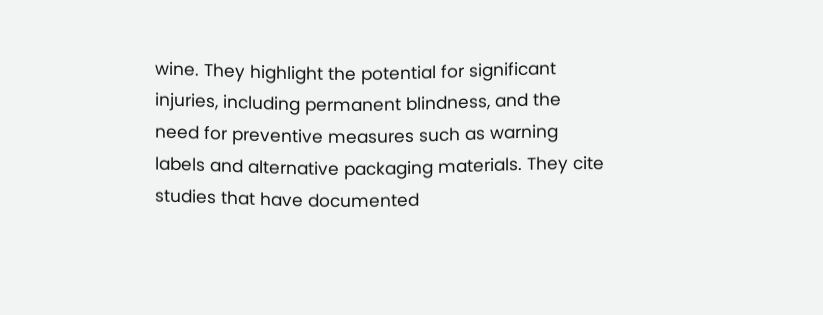wine. They highlight the potential for significant injuries, including permanent blindness, and the need for preventive measures such as warning labels and alternative packaging materials. They cite studies that have documented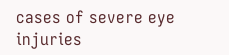cases of severe eye injuries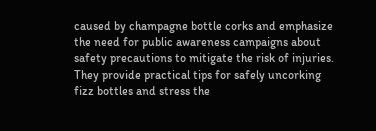caused by champagne bottle corks and emphasize the need for public awareness campaigns about safety precautions to mitigate the risk of injuries. They provide practical tips for safely uncorking fizz bottles and stress the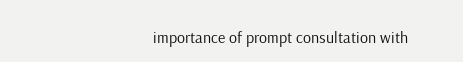importance of prompt consultation with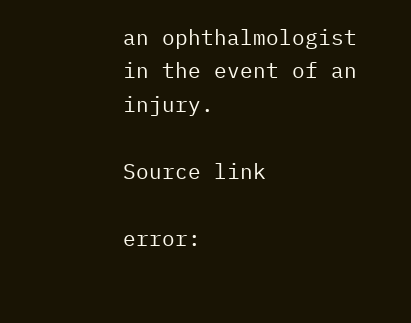an ophthalmologist in the event of an injury.

Source link

error: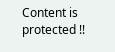Content is protected !!